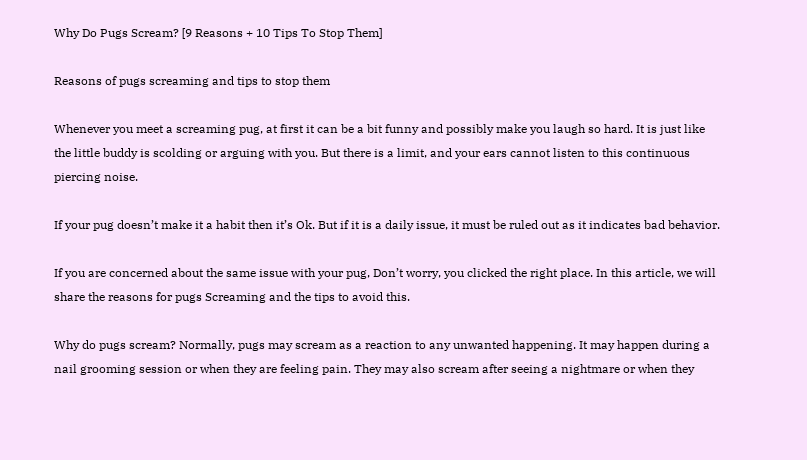Why Do Pugs Scream? [9 Reasons + 10 Tips To Stop Them]

Reasons of pugs screaming and tips to stop them

Whenever you meet a screaming pug, at first it can be a bit funny and possibly make you laugh so hard. It is just like the little buddy is scolding or arguing with you. But there is a limit, and your ears cannot listen to this continuous piercing noise.

If your pug doesn’t make it a habit then it’s Ok. But if it is a daily issue, it must be ruled out as it indicates bad behavior.

If you are concerned about the same issue with your pug, Don’t worry, you clicked the right place. In this article, we will share the reasons for pugs Screaming and the tips to avoid this.

Why do pugs scream? Normally, pugs may scream as a reaction to any unwanted happening. It may happen during a nail grooming session or when they are feeling pain. They may also scream after seeing a nightmare or when they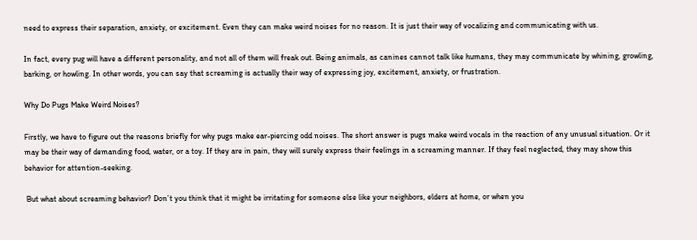need to express their separation, anxiety, or excitement. Even they can make weird noises for no reason. It is just their way of vocalizing and communicating with us.

In fact, every pug will have a different personality, and not all of them will freak out. Being animals, as canines cannot talk like humans, they may communicate by whining, growling, barking, or howling. In other words, you can say that screaming is actually their way of expressing joy, excitement, anxiety, or frustration.

Why Do Pugs Make Weird Noises?

Firstly, we have to figure out the reasons briefly for why pugs make ear-piercing odd noises. The short answer is pugs make weird vocals in the reaction of any unusual situation. Or it may be their way of demanding food, water, or a toy. If they are in pain, they will surely express their feelings in a screaming manner. If they feel neglected, they may show this behavior for attention-seeking.

 But what about screaming behavior? Don’t you think that it might be irritating for someone else like your neighbors, elders at home, or when you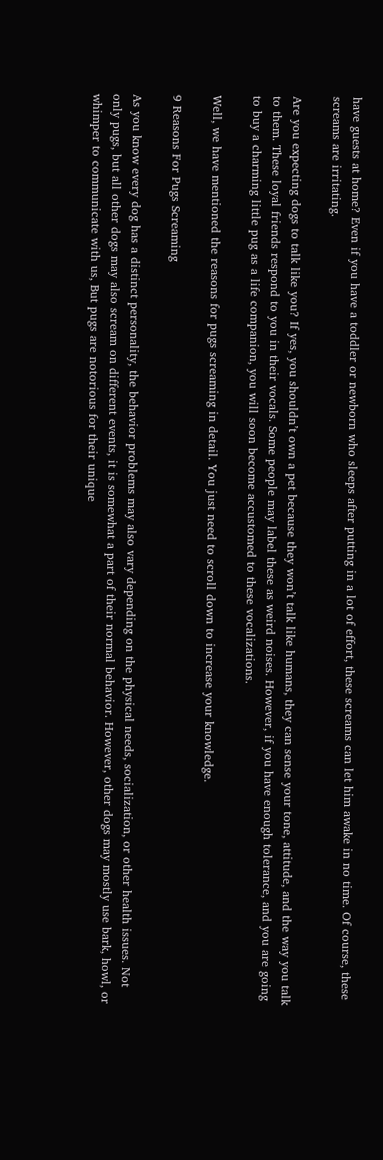have guests at home? Even if you have a toddler or newborn who sleeps after putting in a lot of effort, these screams can let him awake in no time. Of course, these screams are irritating.

Are you expecting dogs to talk like you? If yes, you shouldn’t own a pet because they won’t talk like humans, they can sense your tone, attitude, and the way you talk to them. These loyal friends respond to you in their vocals. Some people may label these as weird noises. However, if you have enough tolerance, and you are going to buy a charming little pug as a life companion, you will soon become accustomed to these vocalizations.

Well, we have mentioned the reasons for pugs screaming in detail. You just need to scroll down to increase your knowledge.

9 Reasons For Pugs Screaming

As you know every dog has a distinct personality, the behavior problems may also vary depending on the physical needs, socialization, or other health issues. Not only pugs, but all other dogs may also scream on different events, it is somewhat a part of their normal behavior. However, other dogs may mostly use bark, howl, or whimper to communicate with us, But pugs are notorious for their unique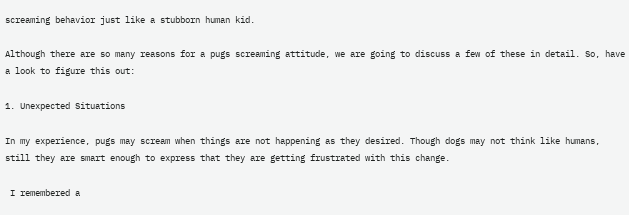screaming behavior just like a stubborn human kid.

Although there are so many reasons for a pugs screaming attitude, we are going to discuss a few of these in detail. So, have a look to figure this out:

1. Unexpected Situations

In my experience, pugs may scream when things are not happening as they desired. Though dogs may not think like humans, still they are smart enough to express that they are getting frustrated with this change.

 I remembered a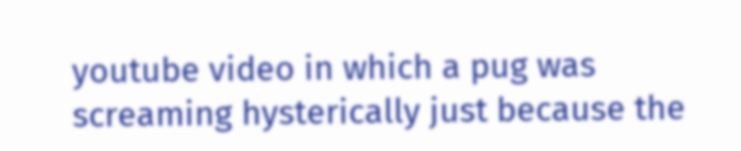youtube video in which a pug was screaming hysterically just because the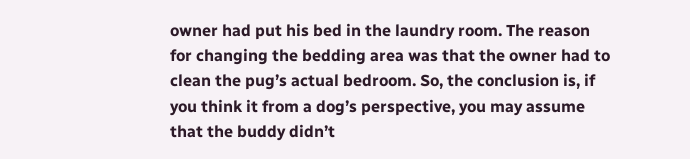owner had put his bed in the laundry room. The reason for changing the bedding area was that the owner had to clean the pug’s actual bedroom. So, the conclusion is, if you think it from a dog’s perspective, you may assume that the buddy didn’t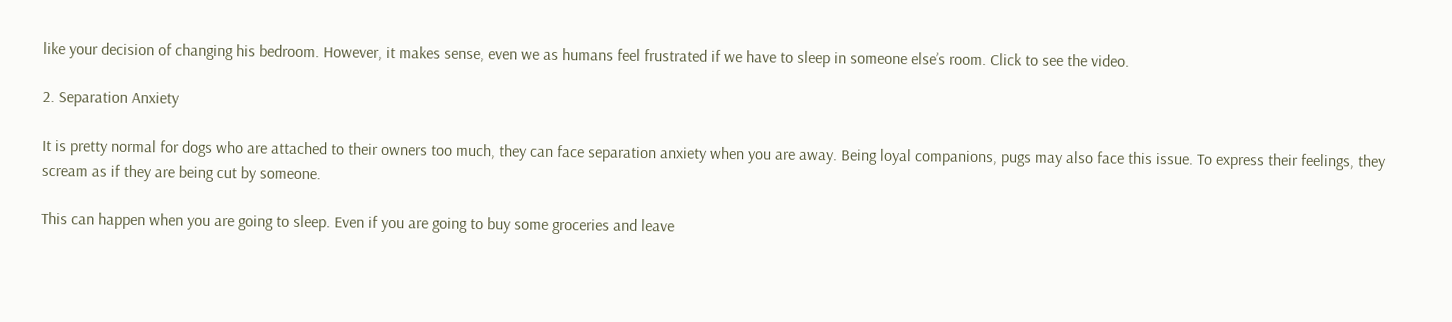like your decision of changing his bedroom. However, it makes sense, even we as humans feel frustrated if we have to sleep in someone else’s room. Click to see the video.

2. Separation Anxiety

It is pretty normal for dogs who are attached to their owners too much, they can face separation anxiety when you are away. Being loyal companions, pugs may also face this issue. To express their feelings, they scream as if they are being cut by someone.

This can happen when you are going to sleep. Even if you are going to buy some groceries and leave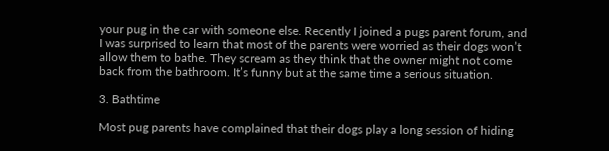your pug in the car with someone else. Recently I joined a pugs parent forum, and I was surprised to learn that most of the parents were worried as their dogs won’t allow them to bathe. They scream as they think that the owner might not come back from the bathroom. It’s funny but at the same time a serious situation.

3. Bathtime

Most pug parents have complained that their dogs play a long session of hiding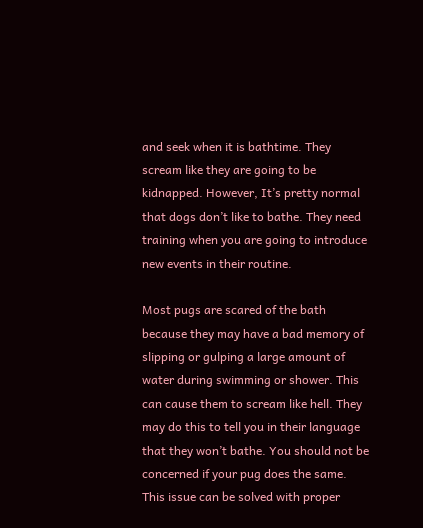and seek when it is bathtime. They scream like they are going to be kidnapped. However, It’s pretty normal that dogs don’t like to bathe. They need training when you are going to introduce new events in their routine.

Most pugs are scared of the bath because they may have a bad memory of slipping or gulping a large amount of water during swimming or shower. This can cause them to scream like hell. They may do this to tell you in their language that they won’t bathe. You should not be concerned if your pug does the same. This issue can be solved with proper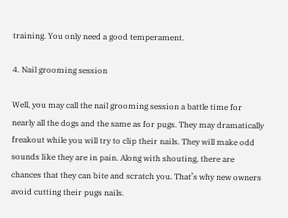training. You only need a good temperament.

4. Nail grooming session

Well, you may call the nail grooming session a battle time for nearly all the dogs and the same as for pugs. They may dramatically freakout while you will try to clip their nails. They will make odd sounds like they are in pain. Along with shouting, there are chances that they can bite and scratch you. That’s why new owners avoid cutting their pugs nails.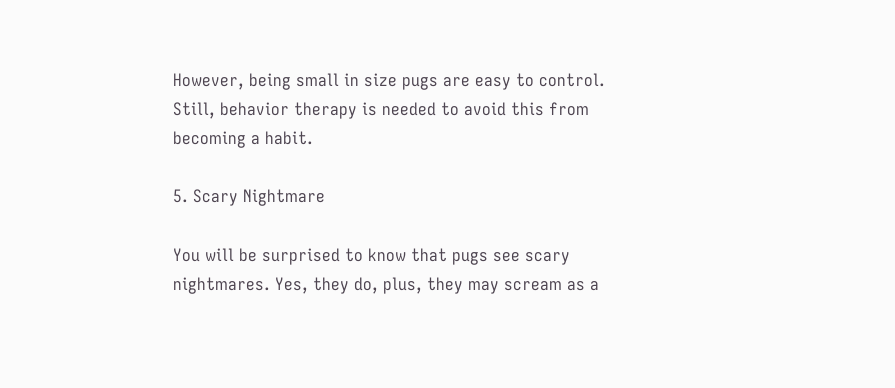However, being small in size pugs are easy to control. Still, behavior therapy is needed to avoid this from becoming a habit.

5. Scary Nightmare

You will be surprised to know that pugs see scary nightmares. Yes, they do, plus, they may scream as a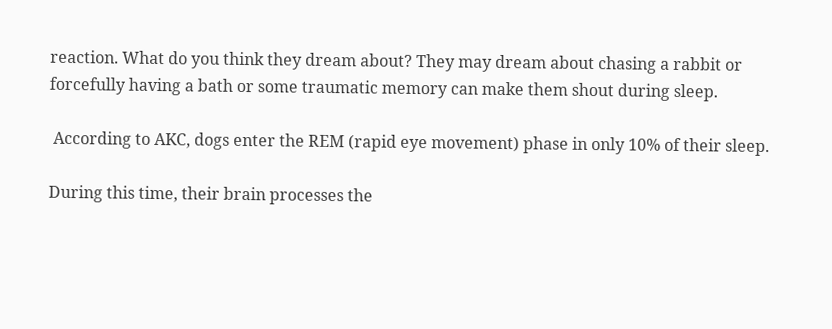reaction. What do you think they dream about? They may dream about chasing a rabbit or forcefully having a bath or some traumatic memory can make them shout during sleep.

 According to AKC, dogs enter the REM (rapid eye movement) phase in only 10% of their sleep.

During this time, their brain processes the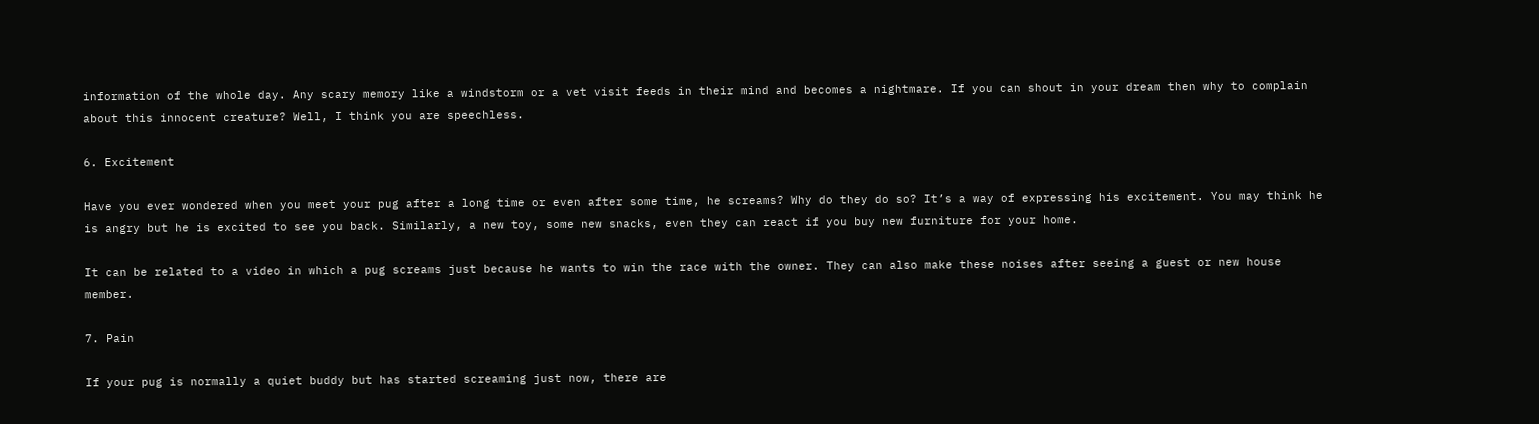information of the whole day. Any scary memory like a windstorm or a vet visit feeds in their mind and becomes a nightmare. If you can shout in your dream then why to complain about this innocent creature? Well, I think you are speechless.

6. Excitement

Have you ever wondered when you meet your pug after a long time or even after some time, he screams? Why do they do so? It’s a way of expressing his excitement. You may think he is angry but he is excited to see you back. Similarly, a new toy, some new snacks, even they can react if you buy new furniture for your home.

It can be related to a video in which a pug screams just because he wants to win the race with the owner. They can also make these noises after seeing a guest or new house member.

7. Pain

If your pug is normally a quiet buddy but has started screaming just now, there are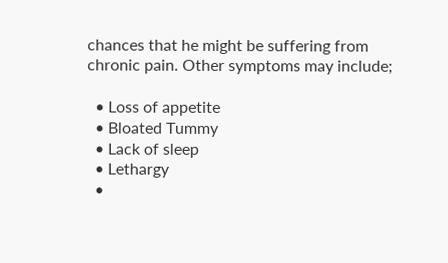chances that he might be suffering from chronic pain. Other symptoms may include;

  • Loss of appetite
  • Bloated Tummy
  • Lack of sleep
  • Lethargy
  •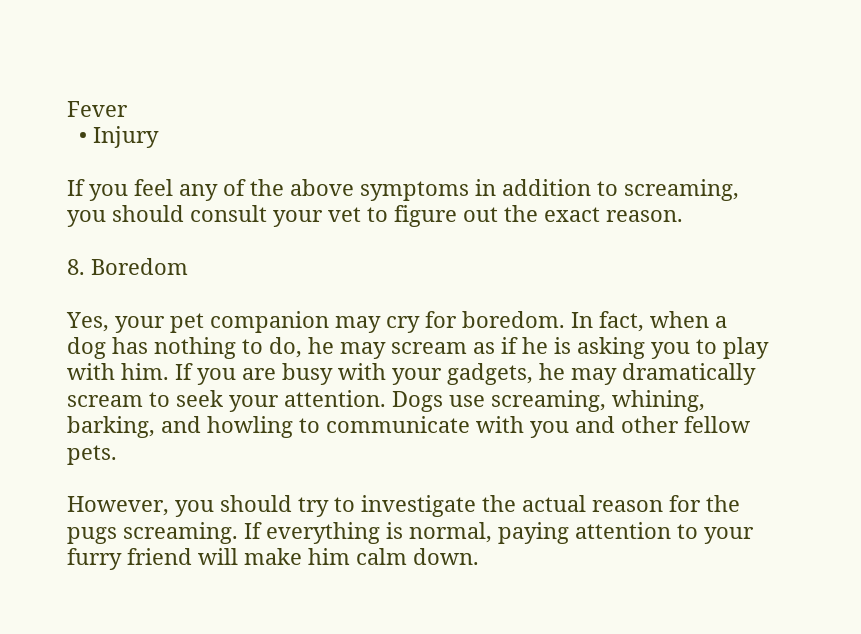Fever
  • Injury

If you feel any of the above symptoms in addition to screaming, you should consult your vet to figure out the exact reason.

8. Boredom

Yes, your pet companion may cry for boredom. In fact, when a dog has nothing to do, he may scream as if he is asking you to play with him. If you are busy with your gadgets, he may dramatically scream to seek your attention. Dogs use screaming, whining, barking, and howling to communicate with you and other fellow pets.

However, you should try to investigate the actual reason for the pugs screaming. If everything is normal, paying attention to your furry friend will make him calm down.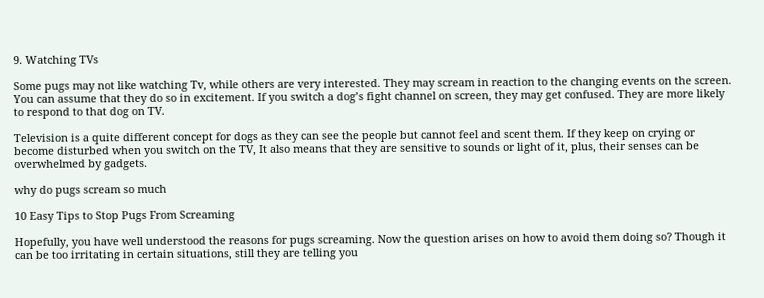9. Watching TVs

Some pugs may not like watching Tv, while others are very interested. They may scream in reaction to the changing events on the screen. You can assume that they do so in excitement. If you switch a dog’s fight channel on screen, they may get confused. They are more likely to respond to that dog on TV.

Television is a quite different concept for dogs as they can see the people but cannot feel and scent them. If they keep on crying or become disturbed when you switch on the TV, It also means that they are sensitive to sounds or light of it, plus, their senses can be overwhelmed by gadgets.

why do pugs scream so much

10 Easy Tips to Stop Pugs From Screaming

Hopefully, you have well understood the reasons for pugs screaming. Now the question arises on how to avoid them doing so? Though it can be too irritating in certain situations, still they are telling you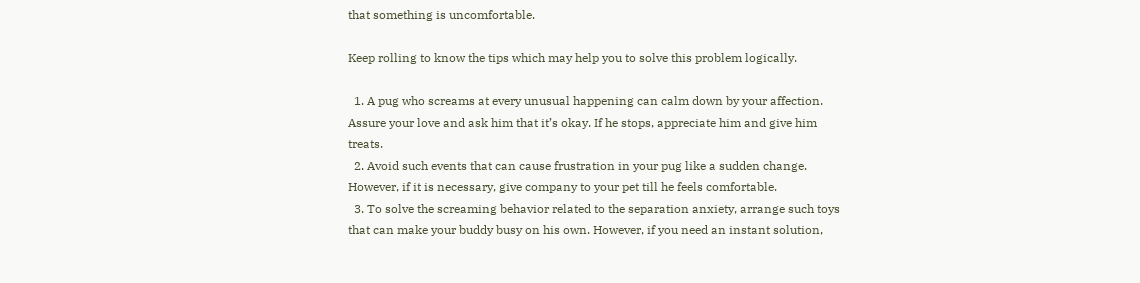that something is uncomfortable.

Keep rolling to know the tips which may help you to solve this problem logically.

  1. A pug who screams at every unusual happening can calm down by your affection. Assure your love and ask him that it’s okay. If he stops, appreciate him and give him treats.
  2. Avoid such events that can cause frustration in your pug like a sudden change. However, if it is necessary, give company to your pet till he feels comfortable.
  3. To solve the screaming behavior related to the separation anxiety, arrange such toys that can make your buddy busy on his own. However, if you need an instant solution,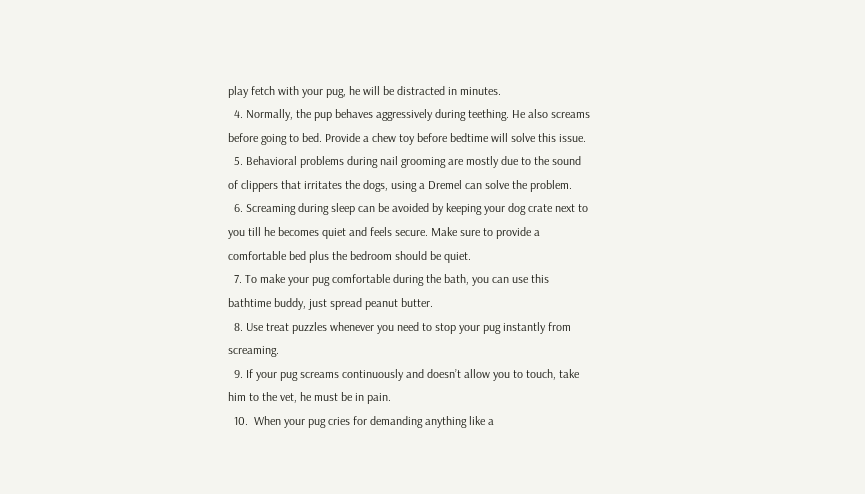play fetch with your pug, he will be distracted in minutes.
  4. Normally, the pup behaves aggressively during teething. He also screams before going to bed. Provide a chew toy before bedtime will solve this issue.
  5. Behavioral problems during nail grooming are mostly due to the sound of clippers that irritates the dogs, using a Dremel can solve the problem.
  6. Screaming during sleep can be avoided by keeping your dog crate next to you till he becomes quiet and feels secure. Make sure to provide a comfortable bed plus the bedroom should be quiet.
  7. To make your pug comfortable during the bath, you can use this bathtime buddy, just spread peanut butter.
  8. Use treat puzzles whenever you need to stop your pug instantly from screaming.
  9. If your pug screams continuously and doesn’t allow you to touch, take him to the vet, he must be in pain.
  10.  When your pug cries for demanding anything like a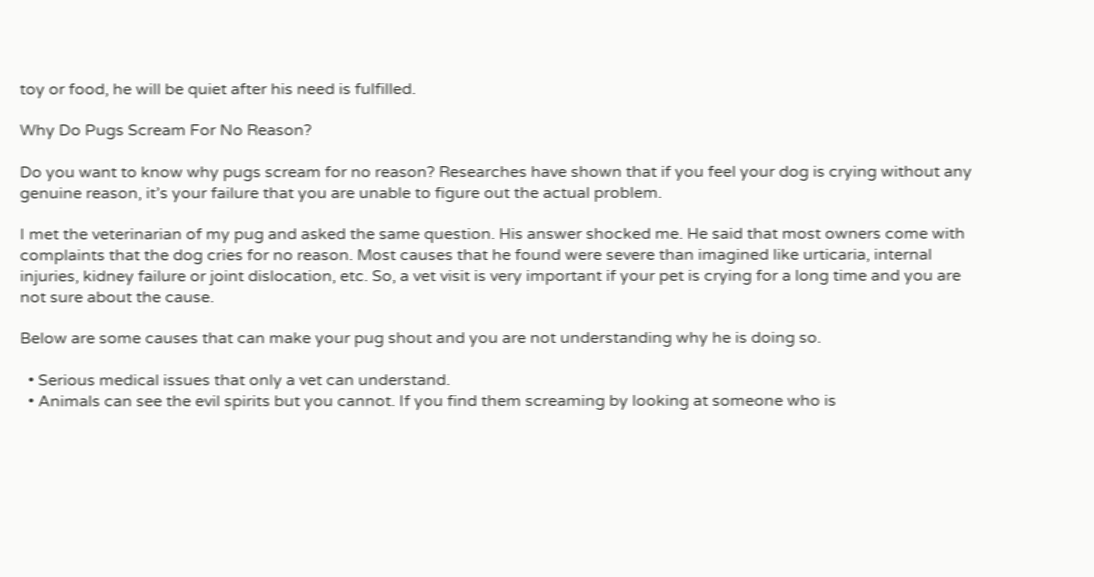toy or food, he will be quiet after his need is fulfilled.

Why Do Pugs Scream For No Reason?

Do you want to know why pugs scream for no reason? Researches have shown that if you feel your dog is crying without any genuine reason, it’s your failure that you are unable to figure out the actual problem.

I met the veterinarian of my pug and asked the same question. His answer shocked me. He said that most owners come with complaints that the dog cries for no reason. Most causes that he found were severe than imagined like urticaria, internal injuries, kidney failure or joint dislocation, etc. So, a vet visit is very important if your pet is crying for a long time and you are not sure about the cause.

Below are some causes that can make your pug shout and you are not understanding why he is doing so.

  • Serious medical issues that only a vet can understand.
  • Animals can see the evil spirits but you cannot. If you find them screaming by looking at someone who is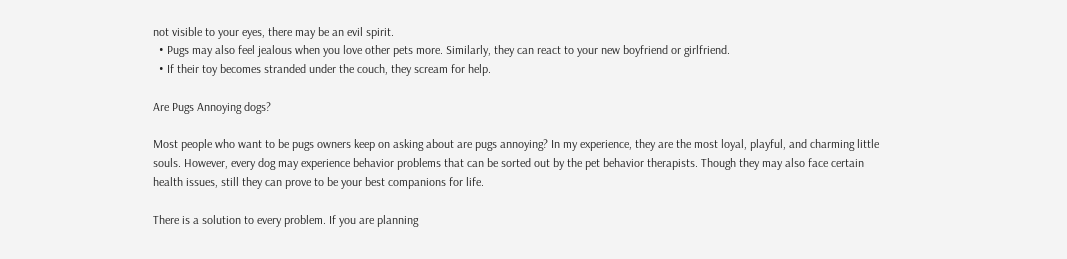not visible to your eyes, there may be an evil spirit.
  • Pugs may also feel jealous when you love other pets more. Similarly, they can react to your new boyfriend or girlfriend.
  • If their toy becomes stranded under the couch, they scream for help.

Are Pugs Annoying dogs?

Most people who want to be pugs owners keep on asking about are pugs annoying? In my experience, they are the most loyal, playful, and charming little souls. However, every dog may experience behavior problems that can be sorted out by the pet behavior therapists. Though they may also face certain health issues, still they can prove to be your best companions for life.

There is a solution to every problem. If you are planning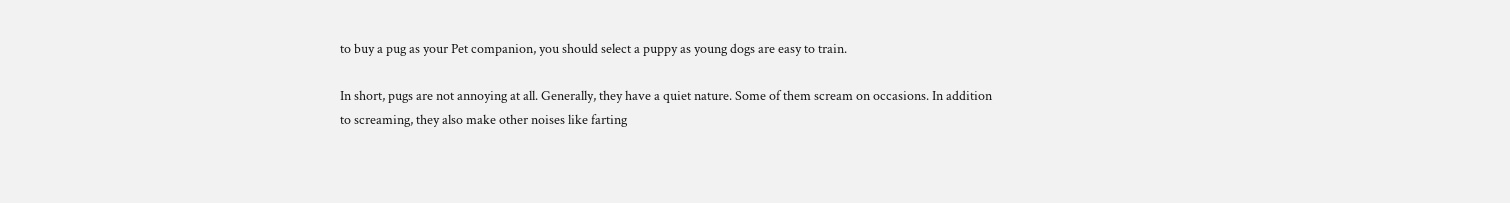to buy a pug as your Pet companion, you should select a puppy as young dogs are easy to train.

In short, pugs are not annoying at all. Generally, they have a quiet nature. Some of them scream on occasions. In addition to screaming, they also make other noises like farting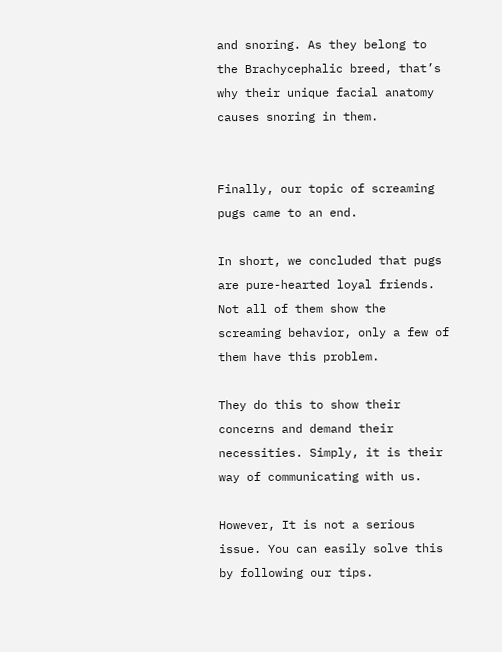and snoring. As they belong to the Brachycephalic breed, that’s why their unique facial anatomy causes snoring in them.


Finally, our topic of screaming pugs came to an end.

In short, we concluded that pugs are pure-hearted loyal friends. Not all of them show the screaming behavior, only a few of them have this problem.

They do this to show their concerns and demand their necessities. Simply, it is their way of communicating with us.

However, It is not a serious issue. You can easily solve this by following our tips.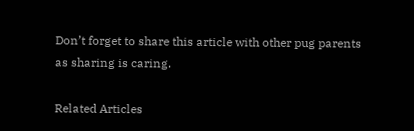Don’t forget to share this article with other pug parents as sharing is caring.

Related Articles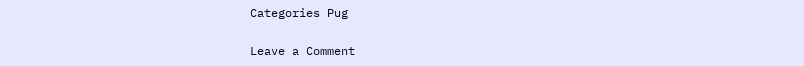Categories Pug

Leave a Comment